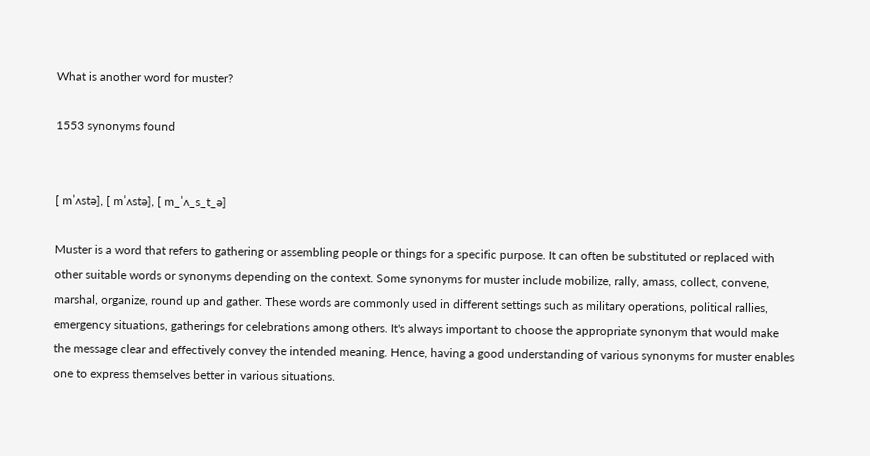What is another word for muster?

1553 synonyms found


[ mˈʌstə], [ mˈʌstə], [ m_ˈʌ_s_t_ə]

Muster is a word that refers to gathering or assembling people or things for a specific purpose. It can often be substituted or replaced with other suitable words or synonyms depending on the context. Some synonyms for muster include mobilize, rally, amass, collect, convene, marshal, organize, round up and gather. These words are commonly used in different settings such as military operations, political rallies, emergency situations, gatherings for celebrations among others. It's always important to choose the appropriate synonym that would make the message clear and effectively convey the intended meaning. Hence, having a good understanding of various synonyms for muster enables one to express themselves better in various situations.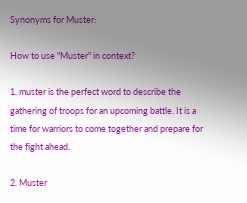Synonyms for Muster:

How to use "Muster" in context?

1. muster is the perfect word to describe the gathering of troops for an upcoming battle. It is a time for warriors to come together and prepare for the fight ahead.

2. Muster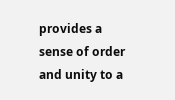provides a sense of order and unity to a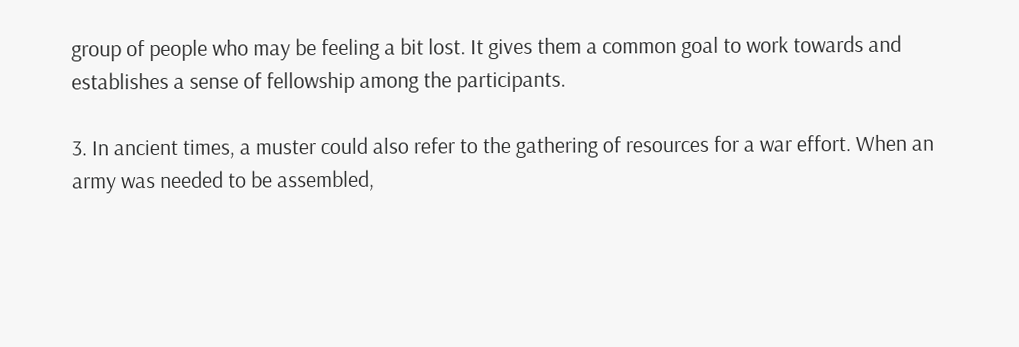group of people who may be feeling a bit lost. It gives them a common goal to work towards and establishes a sense of fellowship among the participants.

3. In ancient times, a muster could also refer to the gathering of resources for a war effort. When an army was needed to be assembled,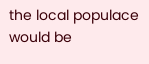the local populace would be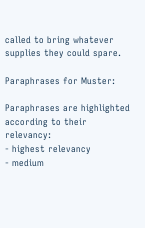called to bring whatever supplies they could spare.

Paraphrases for Muster:

Paraphrases are highlighted according to their relevancy:
- highest relevancy
- medium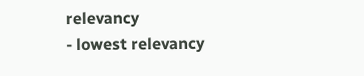relevancy
- lowest relevancy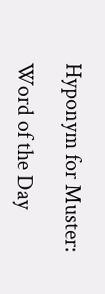Hyponym for Muster:

Word of the Day